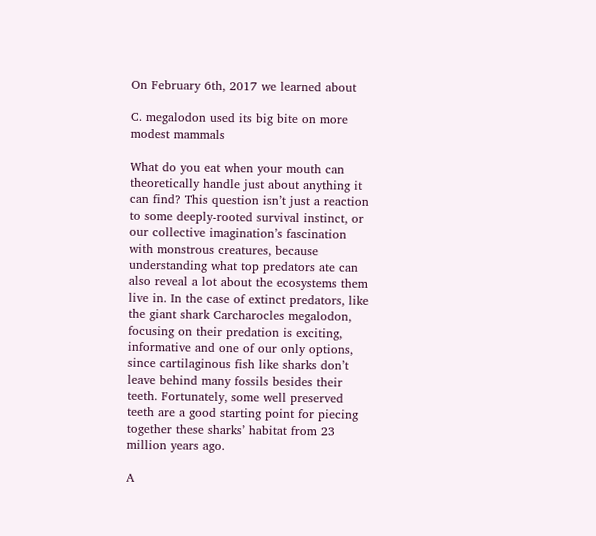On February 6th, 2017 we learned about

C. megalodon used its big bite on more modest mammals

What do you eat when your mouth can theoretically handle just about anything it can find? This question isn’t just a reaction to some deeply-rooted survival instinct, or our collective imagination’s fascination with monstrous creatures, because understanding what top predators ate can also reveal a lot about the ecosystems them live in. In the case of extinct predators, like the giant shark Carcharocles megalodon, focusing on their predation is exciting, informative and one of our only options, since cartilaginous fish like sharks don’t leave behind many fossils besides their teeth. Fortunately, some well preserved teeth are a good starting point for piecing together these sharks’ habitat from 23 million years ago.

A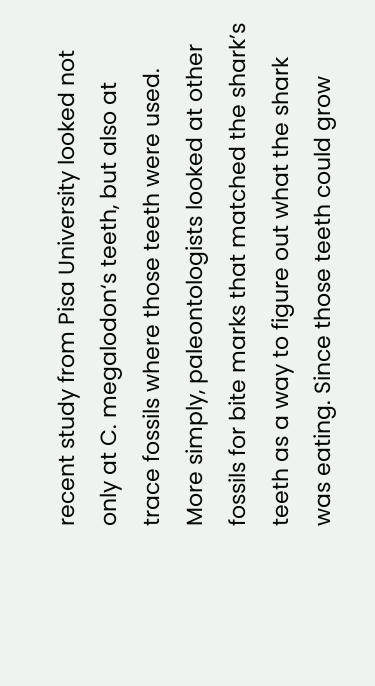recent study from Pisa University looked not only at C. megalodon‘s teeth, but also at trace fossils where those teeth were used. More simply, paleontologists looked at other fossils for bite marks that matched the shark’s teeth as a way to figure out what the shark was eating. Since those teeth could grow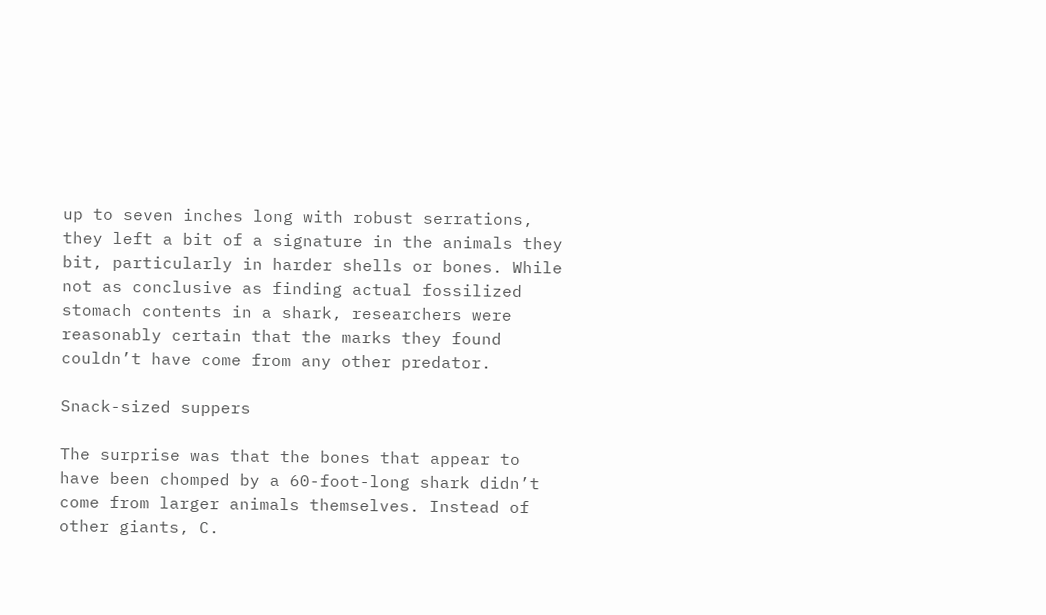up to seven inches long with robust serrations, they left a bit of a signature in the animals they bit, particularly in harder shells or bones. While not as conclusive as finding actual fossilized stomach contents in a shark, researchers were reasonably certain that the marks they found couldn’t have come from any other predator.

Snack-sized suppers

The surprise was that the bones that appear to have been chomped by a 60-foot-long shark didn’t come from larger animals themselves. Instead of other giants, C.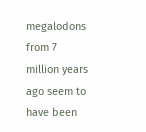megalodons from 7 million years ago seem to have been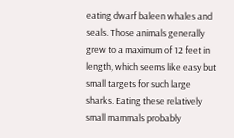eating dwarf baleen whales and seals. Those animals generally grew to a maximum of 12 feet in length, which seems like easy but small targets for such large sharks. Eating these relatively small mammals probably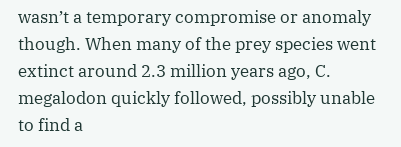wasn’t a temporary compromise or anomaly though. When many of the prey species went extinct around 2.3 million years ago, C. megalodon quickly followed, possibly unable to find a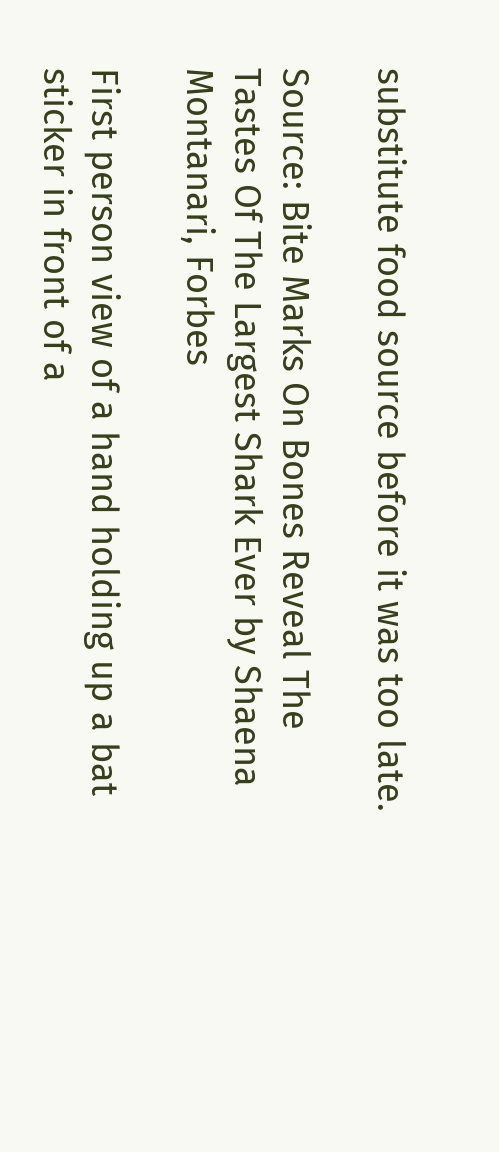substitute food source before it was too late.

Source: Bite Marks On Bones Reveal The Tastes Of The Largest Shark Ever by Shaena Montanari, Forbes

First person view of a hand holding up a bat sticker in front of a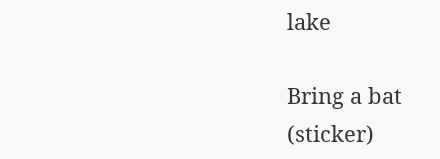lake

Bring a bat (sticker)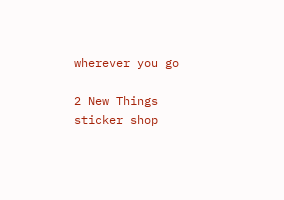wherever you go

2 New Things sticker shop